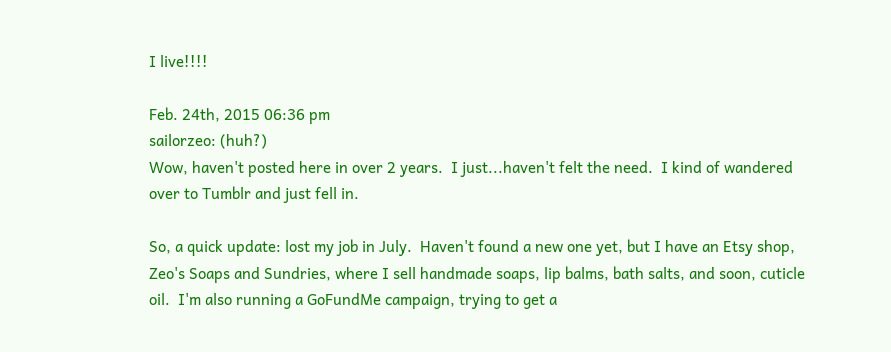I live!!!!

Feb. 24th, 2015 06:36 pm
sailorzeo: (huh?)
Wow, haven't posted here in over 2 years.  I just...haven't felt the need.  I kind of wandered over to Tumblr and just fell in.

So, a quick update: lost my job in July.  Haven't found a new one yet, but I have an Etsy shop, Zeo's Soaps and Sundries, where I sell handmade soaps, lip balms, bath salts, and soon, cuticle oil.  I'm also running a GoFundMe campaign, trying to get a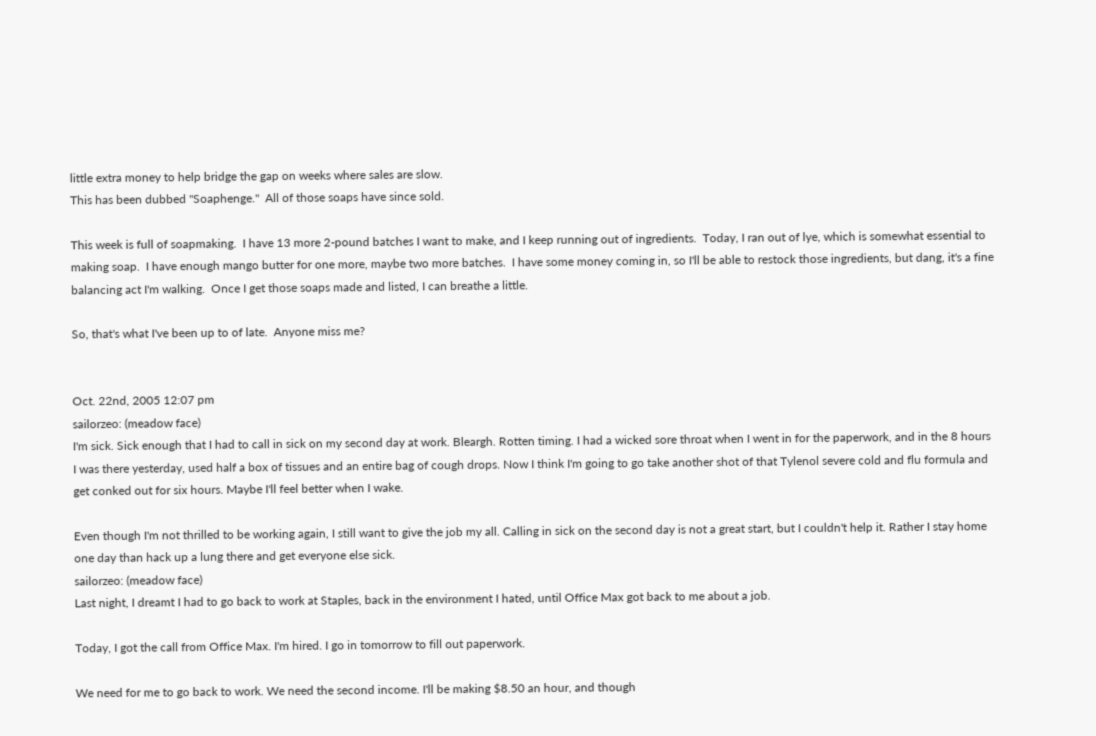little extra money to help bridge the gap on weeks where sales are slow.
This has been dubbed "Soaphenge."  All of those soaps have since sold.

This week is full of soapmaking.  I have 13 more 2-pound batches I want to make, and I keep running out of ingredients.  Today, I ran out of lye, which is somewhat essential to making soap.  I have enough mango butter for one more, maybe two more batches.  I have some money coming in, so I'll be able to restock those ingredients, but dang, it's a fine balancing act I'm walking.  Once I get those soaps made and listed, I can breathe a little.

So, that's what I've been up to of late.  Anyone miss me?


Oct. 22nd, 2005 12:07 pm
sailorzeo: (meadow face)
I'm sick. Sick enough that I had to call in sick on my second day at work. Bleargh. Rotten timing. I had a wicked sore throat when I went in for the paperwork, and in the 8 hours I was there yesterday, used half a box of tissues and an entire bag of cough drops. Now I think I'm going to go take another shot of that Tylenol severe cold and flu formula and get conked out for six hours. Maybe I'll feel better when I wake.

Even though I'm not thrilled to be working again, I still want to give the job my all. Calling in sick on the second day is not a great start, but I couldn't help it. Rather I stay home one day than hack up a lung there and get everyone else sick.
sailorzeo: (meadow face)
Last night, I dreamt I had to go back to work at Staples, back in the environment I hated, until Office Max got back to me about a job.

Today, I got the call from Office Max. I'm hired. I go in tomorrow to fill out paperwork.

We need for me to go back to work. We need the second income. I'll be making $8.50 an hour, and though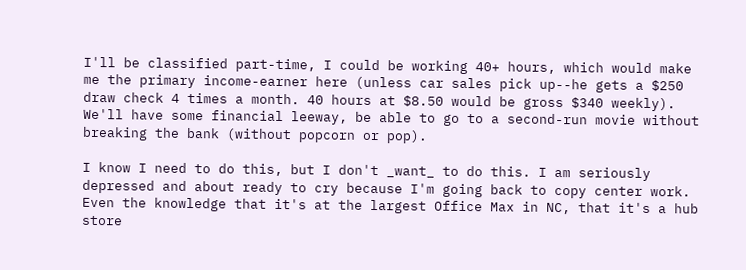I'll be classified part-time, I could be working 40+ hours, which would make me the primary income-earner here (unless car sales pick up--he gets a $250 draw check 4 times a month. 40 hours at $8.50 would be gross $340 weekly). We'll have some financial leeway, be able to go to a second-run movie without breaking the bank (without popcorn or pop).

I know I need to do this, but I don't _want_ to do this. I am seriously depressed and about ready to cry because I'm going back to copy center work. Even the knowledge that it's at the largest Office Max in NC, that it's a hub store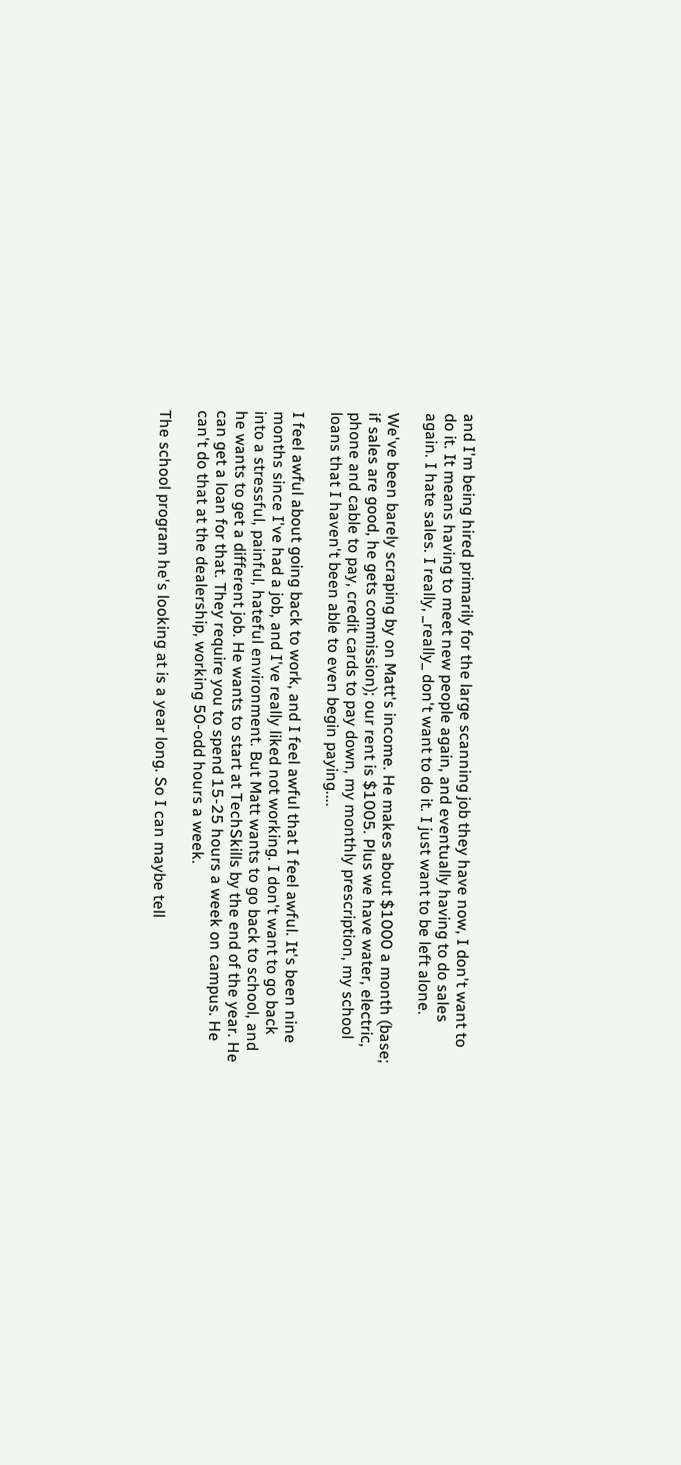and I'm being hired primarily for the large scanning job they have now, I don't want to do it. It means having to meet new people again, and eventually having to do sales again. I hate sales. I really, _really_ don't want to do it. I just want to be left alone.

We've been barely scraping by on Matt's income. He makes about $1000 a month (base; if sales are good, he gets commission); our rent is $1005. Plus we have water, electric, phone and cable to pay, credit cards to pay down, my monthly prescription, my school loans that I haven't been able to even begin paying....

I feel awful about going back to work, and I feel awful that I feel awful. It's been nine months since I've had a job, and I've really liked not working. I don't want to go back into a stressful, painful, hateful environment. But Matt wants to go back to school, and he wants to get a different job. He wants to start at TechSkills by the end of the year. He can get a loan for that. They require you to spend 15-25 hours a week on campus. He can't do that at the dealership, working 50-odd hours a week.

The school program he's looking at is a year long. So I can maybe tell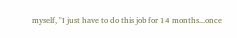myself, "I just have to do this job for 14 months...once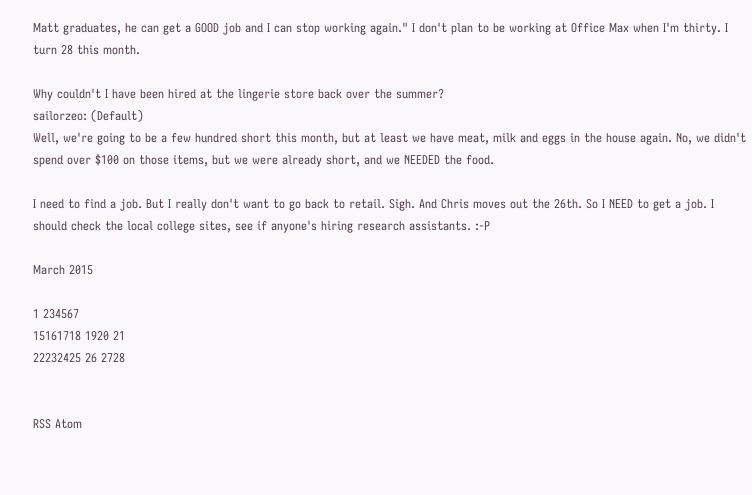Matt graduates, he can get a GOOD job and I can stop working again." I don't plan to be working at Office Max when I'm thirty. I turn 28 this month.

Why couldn't I have been hired at the lingerie store back over the summer?
sailorzeo: (Default)
Well, we're going to be a few hundred short this month, but at least we have meat, milk and eggs in the house again. No, we didn't spend over $100 on those items, but we were already short, and we NEEDED the food.

I need to find a job. But I really don't want to go back to retail. Sigh. And Chris moves out the 26th. So I NEED to get a job. I should check the local college sites, see if anyone's hiring research assistants. :-P

March 2015

1 234567
15161718 1920 21
22232425 26 2728


RSS Atom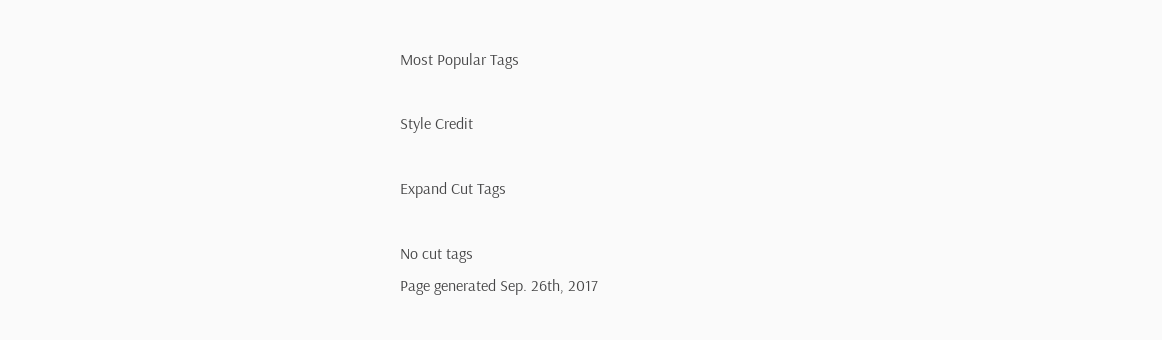Most Popular Tags

Style Credit

Expand Cut Tags

No cut tags
Page generated Sep. 26th, 2017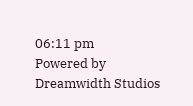06:11 pm
Powered by Dreamwidth Studios